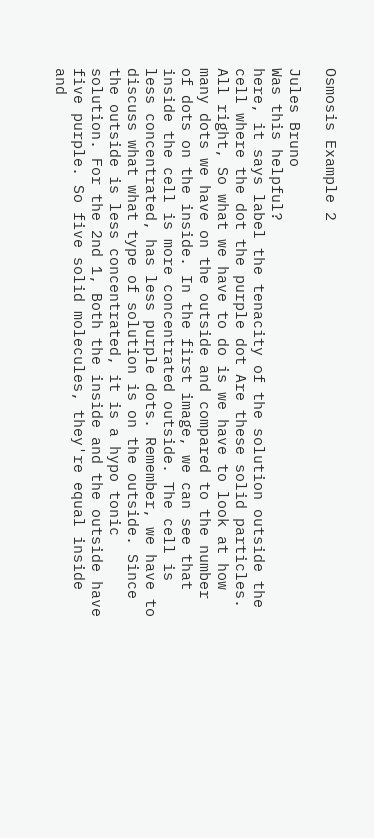Osmosis Example 2

Jules Bruno
Was this helpful?
here, it says label the tenacity of the solution outside the cell where the dot the purple dot Are these solid particles. All right, So what we have to do is we have to look at how many dots we have on the outside and compared to the number of dots on the inside. In the first image, we can see that inside the cell is more concentrated outside. The cell is less concentrated, has less purple dots. Remember, we have to discuss what what type of solution is on the outside. Since the outside is less concentrated, it is a hypo tonic solution. For the 2nd 1, Both the inside and the outside have five purple. So five solid molecules, they're equal inside and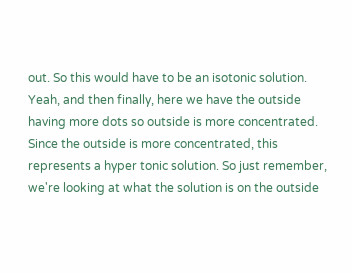out. So this would have to be an isotonic solution. Yeah, and then finally, here we have the outside having more dots so outside is more concentrated. Since the outside is more concentrated, this represents a hyper tonic solution. So just remember, we're looking at what the solution is on the outside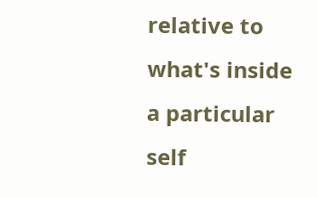relative to what's inside a particular self